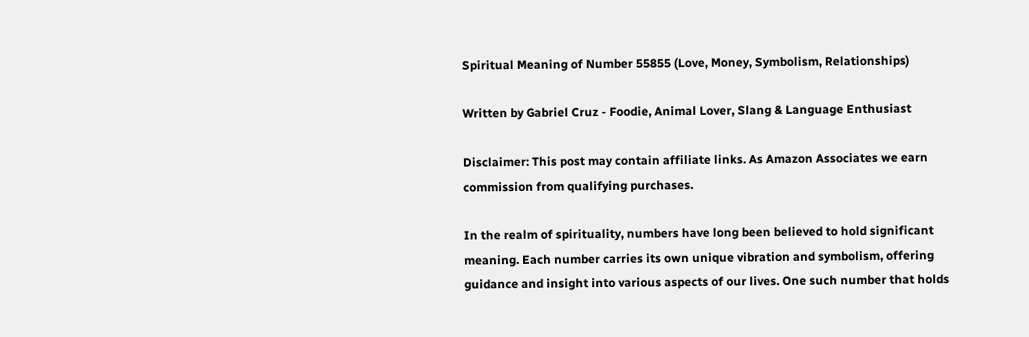Spiritual Meaning of Number 55855 (Love, Money, Symbolism, Relationships)

Written by Gabriel Cruz - Foodie, Animal Lover, Slang & Language Enthusiast

Disclaimer: This post may contain affiliate links. As Amazon Associates we earn commission from qualifying purchases.

In the realm of spirituality, numbers have long been believed to hold significant meaning. Each number carries its own unique vibration and symbolism, offering guidance and insight into various aspects of our lives. One such number that holds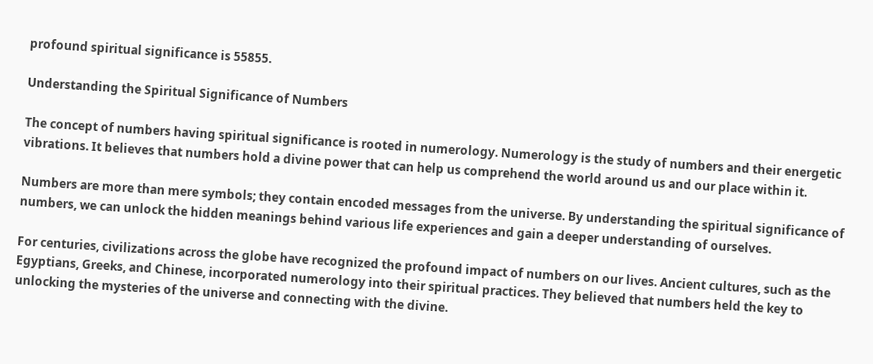profound spiritual significance is 55855.

Understanding the Spiritual Significance of Numbers

The concept of numbers having spiritual significance is rooted in numerology. Numerology is the study of numbers and their energetic vibrations. It believes that numbers hold a divine power that can help us comprehend the world around us and our place within it.

Numbers are more than mere symbols; they contain encoded messages from the universe. By understanding the spiritual significance of numbers, we can unlock the hidden meanings behind various life experiences and gain a deeper understanding of ourselves.

For centuries, civilizations across the globe have recognized the profound impact of numbers on our lives. Ancient cultures, such as the Egyptians, Greeks, and Chinese, incorporated numerology into their spiritual practices. They believed that numbers held the key to unlocking the mysteries of the universe and connecting with the divine.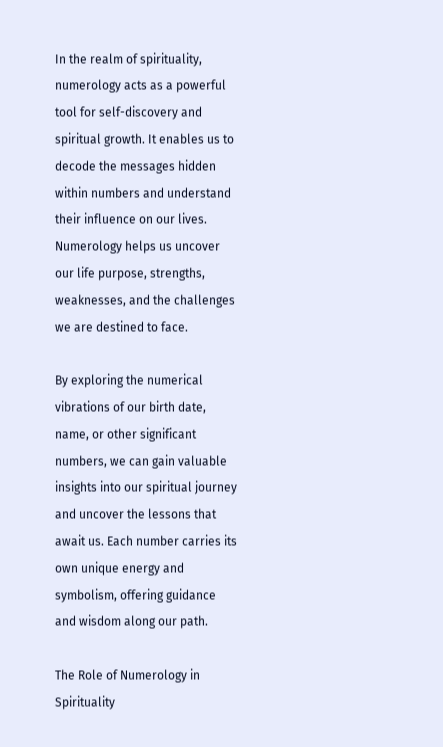In the realm of spirituality, numerology acts as a powerful tool for self-discovery and spiritual growth. It enables us to decode the messages hidden within numbers and understand their influence on our lives. Numerology helps us uncover our life purpose, strengths, weaknesses, and the challenges we are destined to face.

By exploring the numerical vibrations of our birth date, name, or other significant numbers, we can gain valuable insights into our spiritual journey and uncover the lessons that await us. Each number carries its own unique energy and symbolism, offering guidance and wisdom along our path.

The Role of Numerology in Spirituality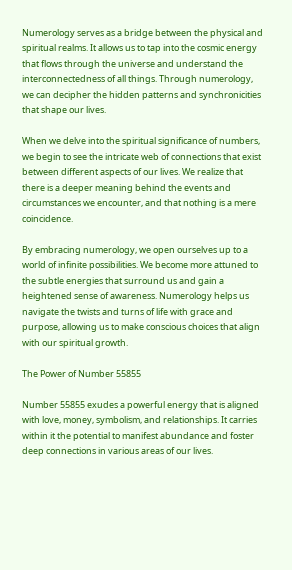Numerology serves as a bridge between the physical and spiritual realms. It allows us to tap into the cosmic energy that flows through the universe and understand the interconnectedness of all things. Through numerology, we can decipher the hidden patterns and synchronicities that shape our lives.

When we delve into the spiritual significance of numbers, we begin to see the intricate web of connections that exist between different aspects of our lives. We realize that there is a deeper meaning behind the events and circumstances we encounter, and that nothing is a mere coincidence.

By embracing numerology, we open ourselves up to a world of infinite possibilities. We become more attuned to the subtle energies that surround us and gain a heightened sense of awareness. Numerology helps us navigate the twists and turns of life with grace and purpose, allowing us to make conscious choices that align with our spiritual growth.

The Power of Number 55855

Number 55855 exudes a powerful energy that is aligned with love, money, symbolism, and relationships. It carries within it the potential to manifest abundance and foster deep connections in various areas of our lives.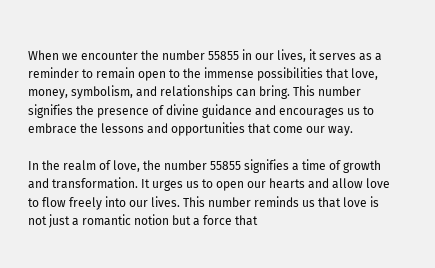When we encounter the number 55855 in our lives, it serves as a reminder to remain open to the immense possibilities that love, money, symbolism, and relationships can bring. This number signifies the presence of divine guidance and encourages us to embrace the lessons and opportunities that come our way.

In the realm of love, the number 55855 signifies a time of growth and transformation. It urges us to open our hearts and allow love to flow freely into our lives. This number reminds us that love is not just a romantic notion but a force that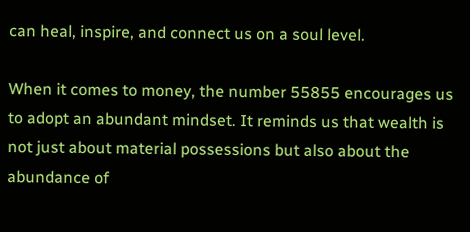can heal, inspire, and connect us on a soul level.

When it comes to money, the number 55855 encourages us to adopt an abundant mindset. It reminds us that wealth is not just about material possessions but also about the abundance of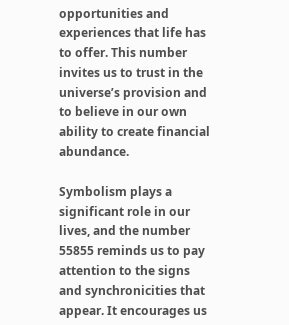opportunities and experiences that life has to offer. This number invites us to trust in the universe’s provision and to believe in our own ability to create financial abundance.

Symbolism plays a significant role in our lives, and the number 55855 reminds us to pay attention to the signs and synchronicities that appear. It encourages us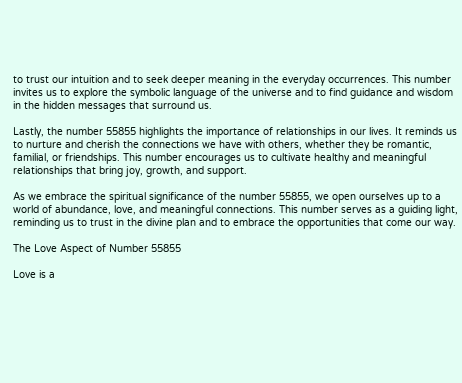to trust our intuition and to seek deeper meaning in the everyday occurrences. This number invites us to explore the symbolic language of the universe and to find guidance and wisdom in the hidden messages that surround us.

Lastly, the number 55855 highlights the importance of relationships in our lives. It reminds us to nurture and cherish the connections we have with others, whether they be romantic, familial, or friendships. This number encourages us to cultivate healthy and meaningful relationships that bring joy, growth, and support.

As we embrace the spiritual significance of the number 55855, we open ourselves up to a world of abundance, love, and meaningful connections. This number serves as a guiding light, reminding us to trust in the divine plan and to embrace the opportunities that come our way.

The Love Aspect of Number 55855

Love is a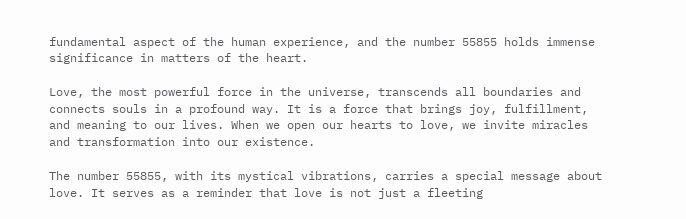fundamental aspect of the human experience, and the number 55855 holds immense significance in matters of the heart.

Love, the most powerful force in the universe, transcends all boundaries and connects souls in a profound way. It is a force that brings joy, fulfillment, and meaning to our lives. When we open our hearts to love, we invite miracles and transformation into our existence.

The number 55855, with its mystical vibrations, carries a special message about love. It serves as a reminder that love is not just a fleeting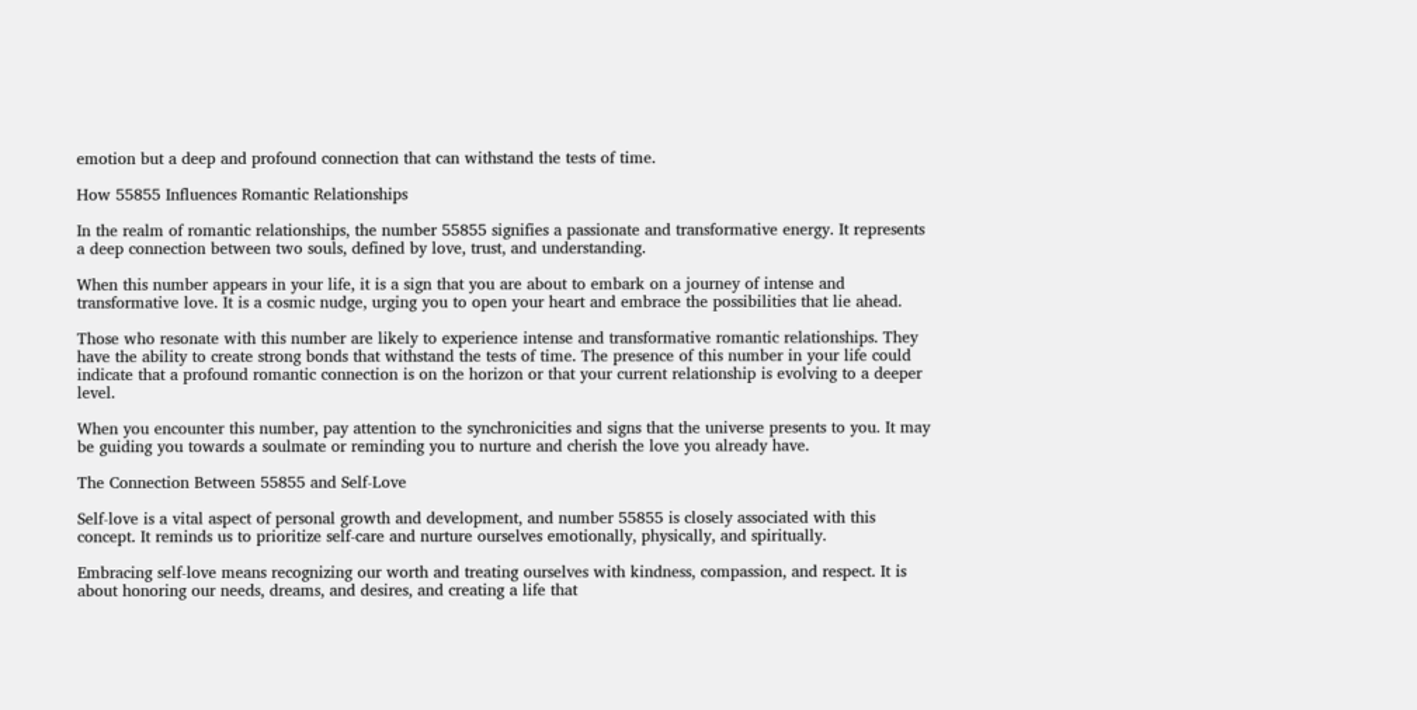emotion but a deep and profound connection that can withstand the tests of time.

How 55855 Influences Romantic Relationships

In the realm of romantic relationships, the number 55855 signifies a passionate and transformative energy. It represents a deep connection between two souls, defined by love, trust, and understanding.

When this number appears in your life, it is a sign that you are about to embark on a journey of intense and transformative love. It is a cosmic nudge, urging you to open your heart and embrace the possibilities that lie ahead.

Those who resonate with this number are likely to experience intense and transformative romantic relationships. They have the ability to create strong bonds that withstand the tests of time. The presence of this number in your life could indicate that a profound romantic connection is on the horizon or that your current relationship is evolving to a deeper level.

When you encounter this number, pay attention to the synchronicities and signs that the universe presents to you. It may be guiding you towards a soulmate or reminding you to nurture and cherish the love you already have.

The Connection Between 55855 and Self-Love

Self-love is a vital aspect of personal growth and development, and number 55855 is closely associated with this concept. It reminds us to prioritize self-care and nurture ourselves emotionally, physically, and spiritually.

Embracing self-love means recognizing our worth and treating ourselves with kindness, compassion, and respect. It is about honoring our needs, dreams, and desires, and creating a life that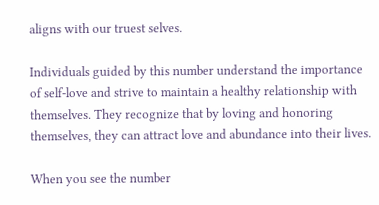aligns with our truest selves.

Individuals guided by this number understand the importance of self-love and strive to maintain a healthy relationship with themselves. They recognize that by loving and honoring themselves, they can attract love and abundance into their lives.

When you see the number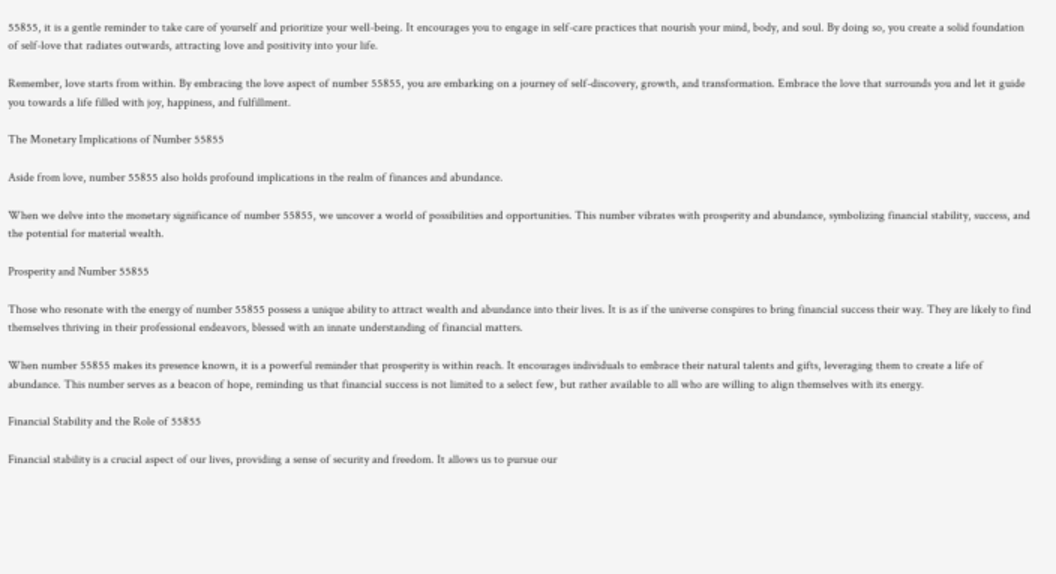55855, it is a gentle reminder to take care of yourself and prioritize your well-being. It encourages you to engage in self-care practices that nourish your mind, body, and soul. By doing so, you create a solid foundation of self-love that radiates outwards, attracting love and positivity into your life.

Remember, love starts from within. By embracing the love aspect of number 55855, you are embarking on a journey of self-discovery, growth, and transformation. Embrace the love that surrounds you and let it guide you towards a life filled with joy, happiness, and fulfillment.

The Monetary Implications of Number 55855

Aside from love, number 55855 also holds profound implications in the realm of finances and abundance.

When we delve into the monetary significance of number 55855, we uncover a world of possibilities and opportunities. This number vibrates with prosperity and abundance, symbolizing financial stability, success, and the potential for material wealth.

Prosperity and Number 55855

Those who resonate with the energy of number 55855 possess a unique ability to attract wealth and abundance into their lives. It is as if the universe conspires to bring financial success their way. They are likely to find themselves thriving in their professional endeavors, blessed with an innate understanding of financial matters.

When number 55855 makes its presence known, it is a powerful reminder that prosperity is within reach. It encourages individuals to embrace their natural talents and gifts, leveraging them to create a life of abundance. This number serves as a beacon of hope, reminding us that financial success is not limited to a select few, but rather available to all who are willing to align themselves with its energy.

Financial Stability and the Role of 55855

Financial stability is a crucial aspect of our lives, providing a sense of security and freedom. It allows us to pursue our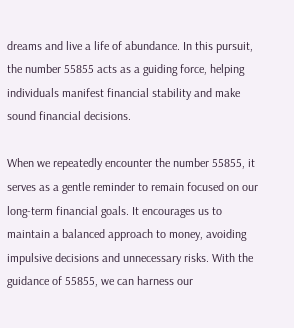dreams and live a life of abundance. In this pursuit, the number 55855 acts as a guiding force, helping individuals manifest financial stability and make sound financial decisions.

When we repeatedly encounter the number 55855, it serves as a gentle reminder to remain focused on our long-term financial goals. It encourages us to maintain a balanced approach to money, avoiding impulsive decisions and unnecessary risks. With the guidance of 55855, we can harness our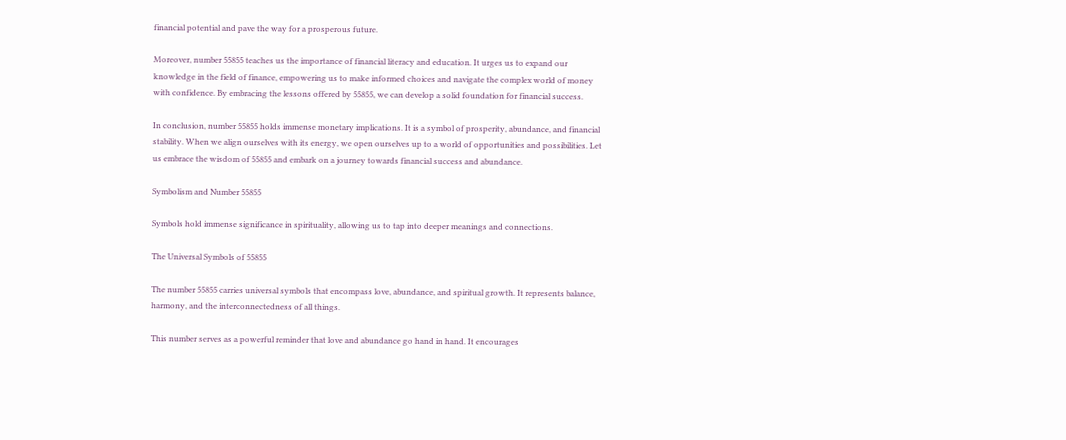financial potential and pave the way for a prosperous future.

Moreover, number 55855 teaches us the importance of financial literacy and education. It urges us to expand our knowledge in the field of finance, empowering us to make informed choices and navigate the complex world of money with confidence. By embracing the lessons offered by 55855, we can develop a solid foundation for financial success.

In conclusion, number 55855 holds immense monetary implications. It is a symbol of prosperity, abundance, and financial stability. When we align ourselves with its energy, we open ourselves up to a world of opportunities and possibilities. Let us embrace the wisdom of 55855 and embark on a journey towards financial success and abundance.

Symbolism and Number 55855

Symbols hold immense significance in spirituality, allowing us to tap into deeper meanings and connections.

The Universal Symbols of 55855

The number 55855 carries universal symbols that encompass love, abundance, and spiritual growth. It represents balance, harmony, and the interconnectedness of all things.

This number serves as a powerful reminder that love and abundance go hand in hand. It encourages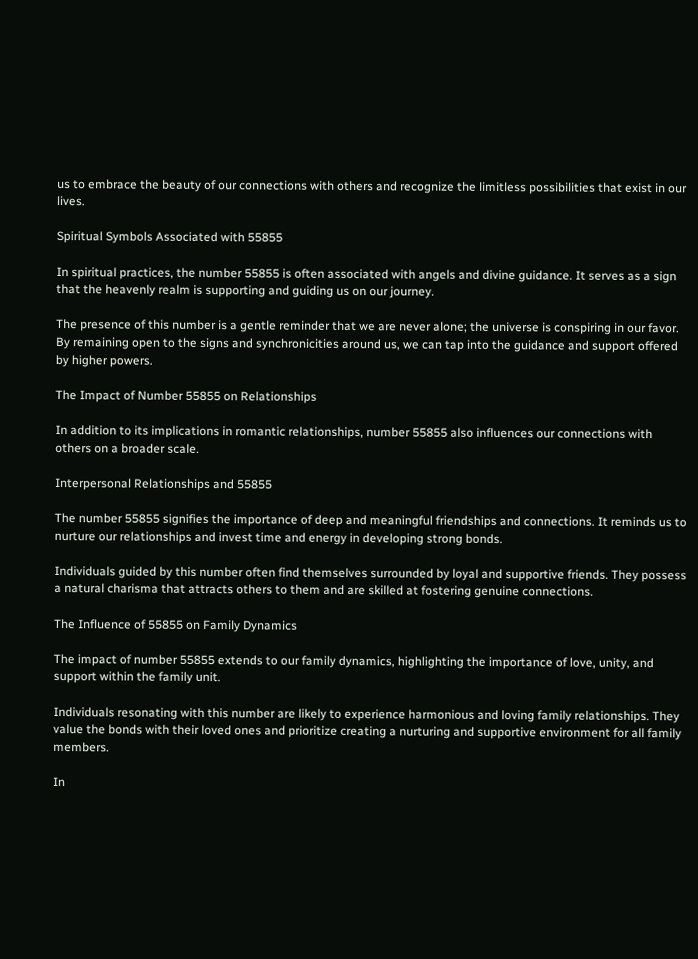us to embrace the beauty of our connections with others and recognize the limitless possibilities that exist in our lives.

Spiritual Symbols Associated with 55855

In spiritual practices, the number 55855 is often associated with angels and divine guidance. It serves as a sign that the heavenly realm is supporting and guiding us on our journey.

The presence of this number is a gentle reminder that we are never alone; the universe is conspiring in our favor. By remaining open to the signs and synchronicities around us, we can tap into the guidance and support offered by higher powers.

The Impact of Number 55855 on Relationships

In addition to its implications in romantic relationships, number 55855 also influences our connections with others on a broader scale.

Interpersonal Relationships and 55855

The number 55855 signifies the importance of deep and meaningful friendships and connections. It reminds us to nurture our relationships and invest time and energy in developing strong bonds.

Individuals guided by this number often find themselves surrounded by loyal and supportive friends. They possess a natural charisma that attracts others to them and are skilled at fostering genuine connections.

The Influence of 55855 on Family Dynamics

The impact of number 55855 extends to our family dynamics, highlighting the importance of love, unity, and support within the family unit.

Individuals resonating with this number are likely to experience harmonious and loving family relationships. They value the bonds with their loved ones and prioritize creating a nurturing and supportive environment for all family members.

In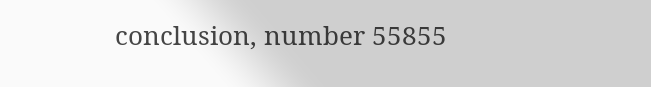conclusion, number 55855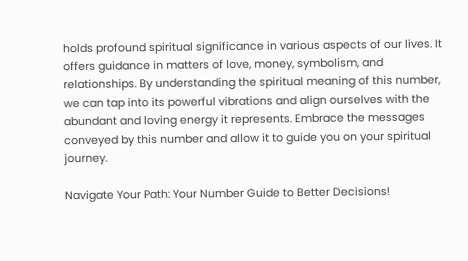holds profound spiritual significance in various aspects of our lives. It offers guidance in matters of love, money, symbolism, and relationships. By understanding the spiritual meaning of this number, we can tap into its powerful vibrations and align ourselves with the abundant and loving energy it represents. Embrace the messages conveyed by this number and allow it to guide you on your spiritual journey.

Navigate Your Path: Your Number Guide to Better Decisions!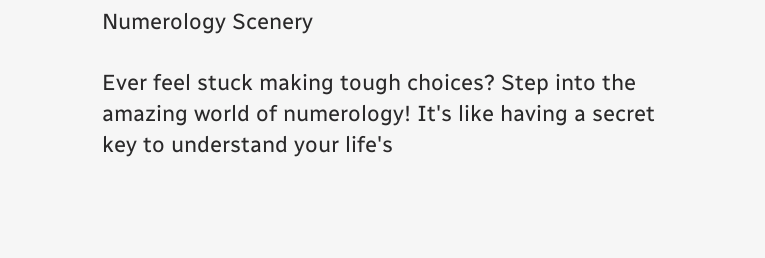Numerology Scenery

Ever feel stuck making tough choices? Step into the amazing world of numerology! It's like having a secret key to understand your life's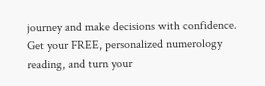journey and make decisions with confidence. Get your FREE, personalized numerology reading, and turn your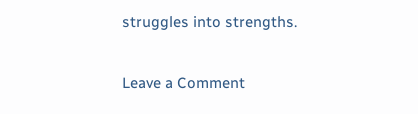struggles into strengths.

Leave a Comment